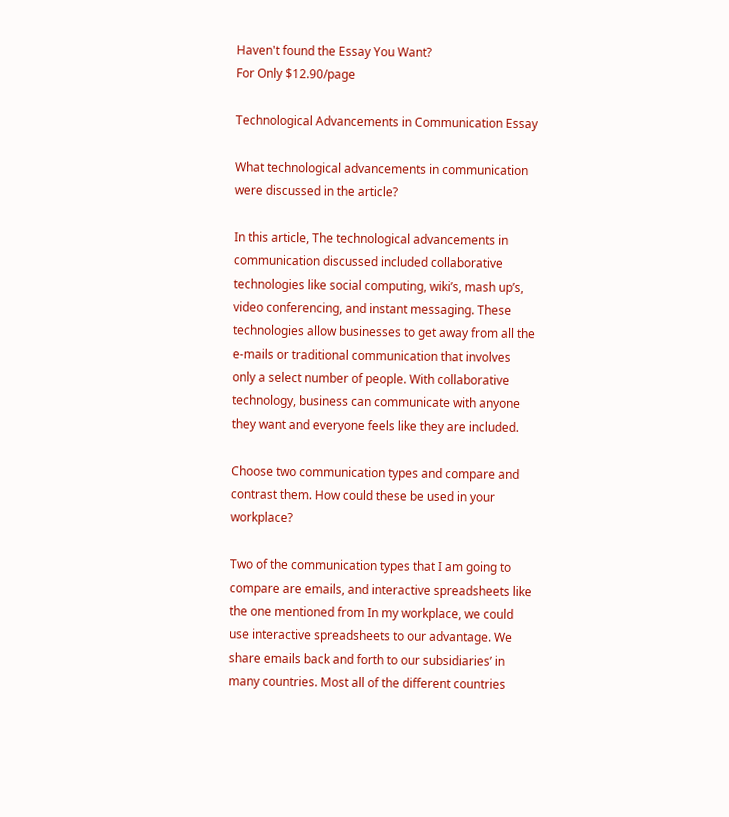Haven't found the Essay You Want?
For Only $12.90/page

Technological Advancements in Communication Essay

What technological advancements in communication were discussed in the article?

In this article, The technological advancements in communication discussed included collaborative technologies like social computing, wiki’s, mash up’s, video conferencing, and instant messaging. These technologies allow businesses to get away from all the e-mails or traditional communication that involves only a select number of people. With collaborative technology, business can communicate with anyone they want and everyone feels like they are included.

Choose two communication types and compare and contrast them. How could these be used in your workplace?

Two of the communication types that I am going to compare are emails, and interactive spreadsheets like the one mentioned from In my workplace, we could use interactive spreadsheets to our advantage. We share emails back and forth to our subsidiaries’ in many countries. Most all of the different countries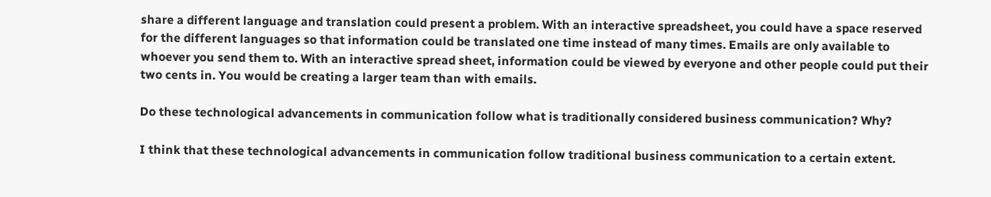share a different language and translation could present a problem. With an interactive spreadsheet, you could have a space reserved for the different languages so that information could be translated one time instead of many times. Emails are only available to whoever you send them to. With an interactive spread sheet, information could be viewed by everyone and other people could put their two cents in. You would be creating a larger team than with emails.

Do these technological advancements in communication follow what is traditionally considered business communication? Why?

I think that these technological advancements in communication follow traditional business communication to a certain extent.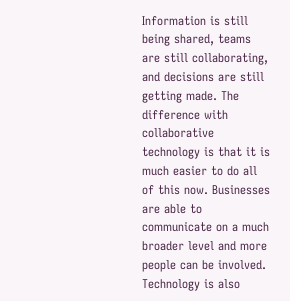Information is still being shared, teams are still collaborating, and decisions are still getting made. The difference with collaborative technology is that it is much easier to do all of this now. Businesses are able to communicate on a much broader level and more people can be involved. Technology is also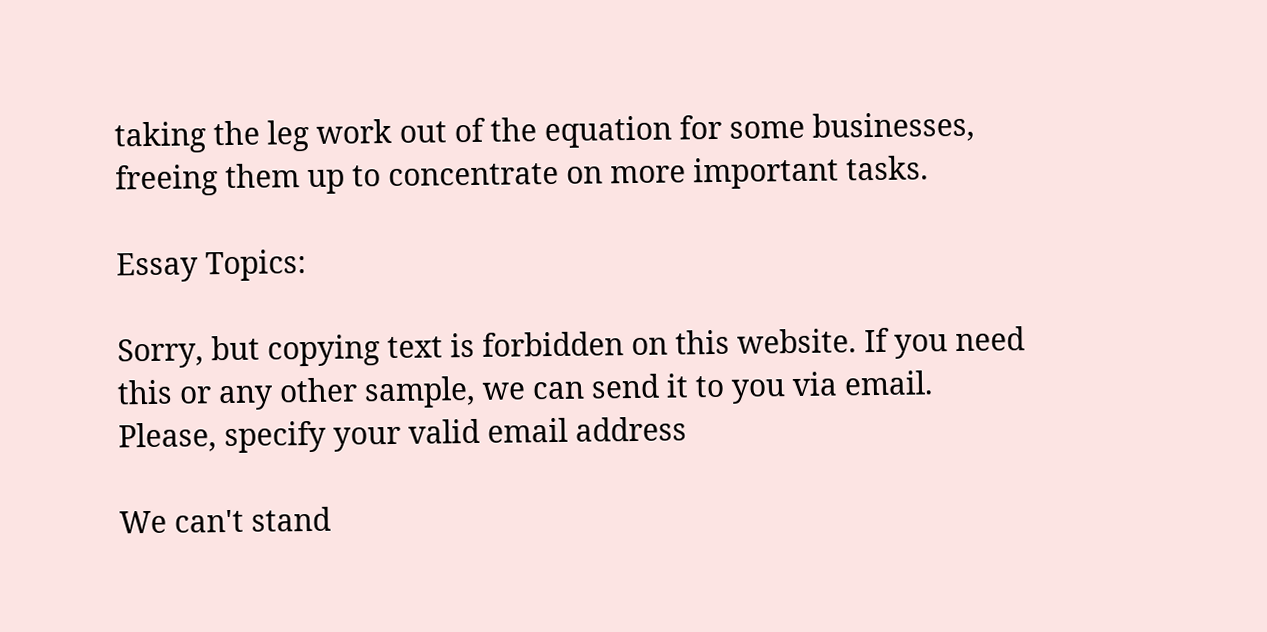taking the leg work out of the equation for some businesses, freeing them up to concentrate on more important tasks.

Essay Topics:

Sorry, but copying text is forbidden on this website. If you need this or any other sample, we can send it to you via email. Please, specify your valid email address

We can't stand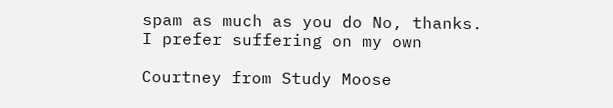spam as much as you do No, thanks. I prefer suffering on my own

Courtney from Study Moose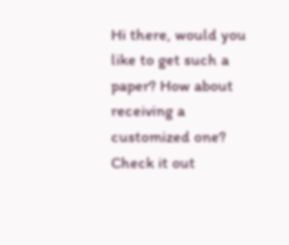Hi there, would you like to get such a paper? How about receiving a customized one? Check it out